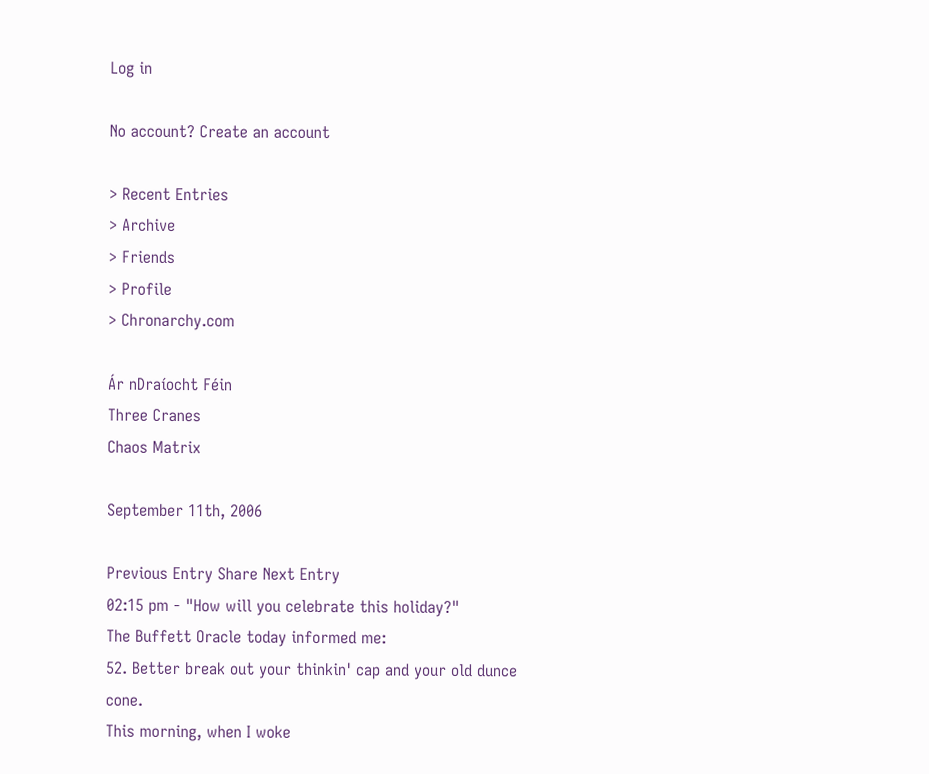Log in

No account? Create an account

> Recent Entries
> Archive
> Friends
> Profile
> Chronarchy.com

Ár nDraíocht Féin
Three Cranes
Chaos Matrix

September 11th, 2006

Previous Entry Share Next Entry
02:15 pm - "How will you celebrate this holiday?"
The Buffett Oracle today informed me:
52. Better break out your thinkin' cap and your old dunce cone.
This morning, when I woke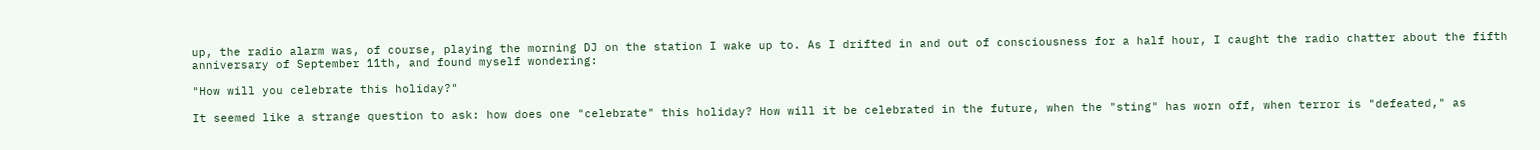up, the radio alarm was, of course, playing the morning DJ on the station I wake up to. As I drifted in and out of consciousness for a half hour, I caught the radio chatter about the fifth anniversary of September 11th, and found myself wondering:

"How will you celebrate this holiday?"

It seemed like a strange question to ask: how does one "celebrate" this holiday? How will it be celebrated in the future, when the "sting" has worn off, when terror is "defeated," as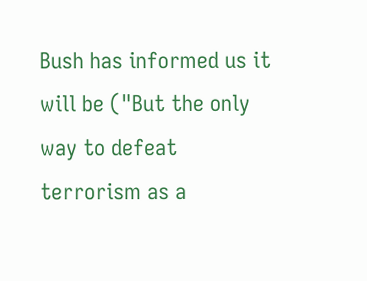Bush has informed us it will be ("But the only way to defeat terrorism as a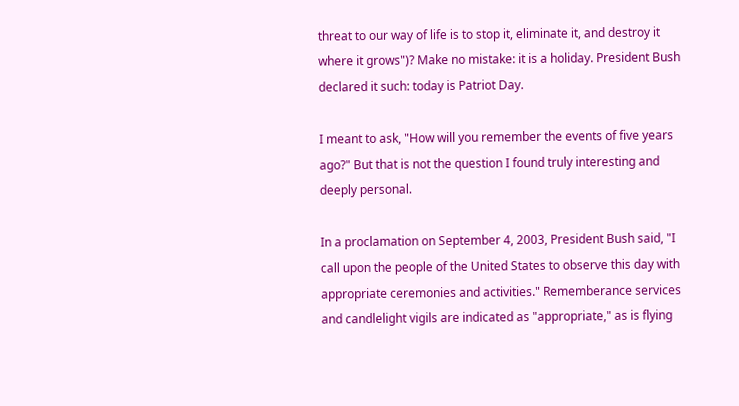threat to our way of life is to stop it, eliminate it, and destroy it where it grows")? Make no mistake: it is a holiday. President Bush declared it such: today is Patriot Day.

I meant to ask, "How will you remember the events of five years ago?" But that is not the question I found truly interesting and deeply personal.

In a proclamation on September 4, 2003, President Bush said, "I call upon the people of the United States to observe this day with appropriate ceremonies and activities." Rememberance services and candlelight vigils are indicated as "appropriate," as is flying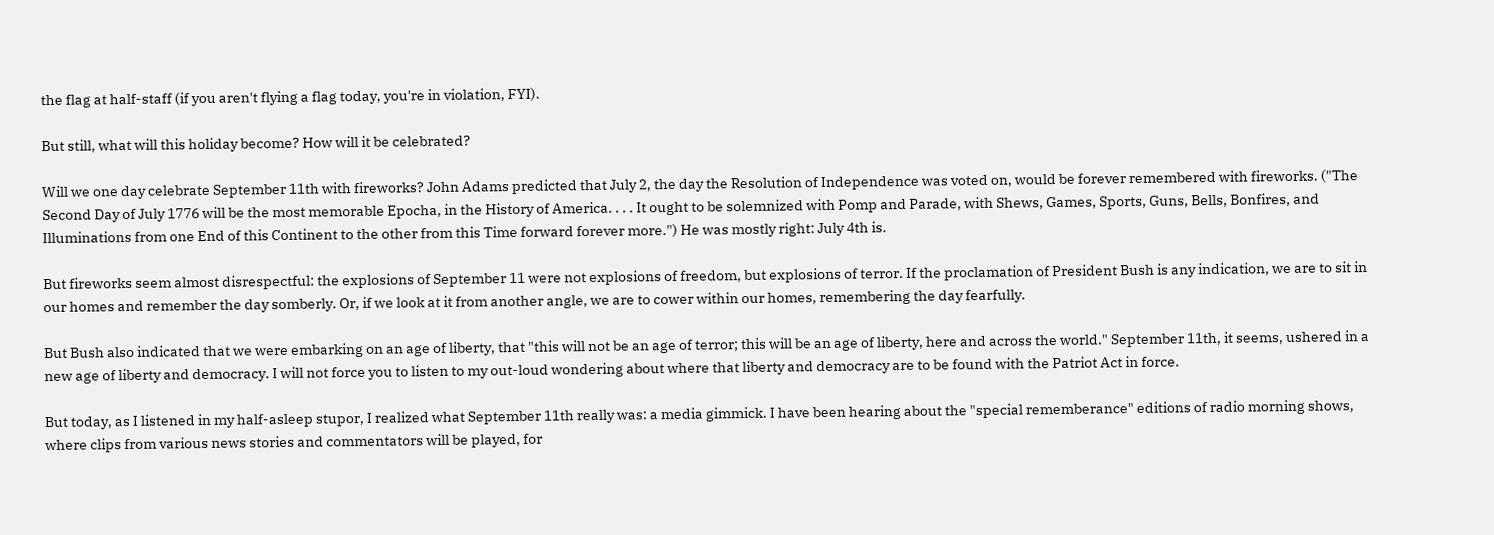the flag at half-staff (if you aren't flying a flag today, you're in violation, FYI).

But still, what will this holiday become? How will it be celebrated?

Will we one day celebrate September 11th with fireworks? John Adams predicted that July 2, the day the Resolution of Independence was voted on, would be forever remembered with fireworks. ("The Second Day of July 1776 will be the most memorable Epocha, in the History of America. . . . It ought to be solemnized with Pomp and Parade, with Shews, Games, Sports, Guns, Bells, Bonfires, and Illuminations from one End of this Continent to the other from this Time forward forever more.") He was mostly right: July 4th is.

But fireworks seem almost disrespectful: the explosions of September 11 were not explosions of freedom, but explosions of terror. If the proclamation of President Bush is any indication, we are to sit in our homes and remember the day somberly. Or, if we look at it from another angle, we are to cower within our homes, remembering the day fearfully.

But Bush also indicated that we were embarking on an age of liberty, that "this will not be an age of terror; this will be an age of liberty, here and across the world." September 11th, it seems, ushered in a new age of liberty and democracy. I will not force you to listen to my out-loud wondering about where that liberty and democracy are to be found with the Patriot Act in force.

But today, as I listened in my half-asleep stupor, I realized what September 11th really was: a media gimmick. I have been hearing about the "special rememberance" editions of radio morning shows, where clips from various news stories and commentators will be played, for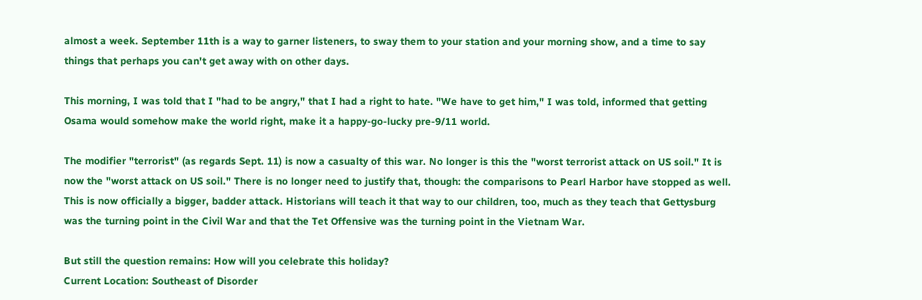almost a week. September 11th is a way to garner listeners, to sway them to your station and your morning show, and a time to say things that perhaps you can't get away with on other days.

This morning, I was told that I "had to be angry," that I had a right to hate. "We have to get him," I was told, informed that getting Osama would somehow make the world right, make it a happy-go-lucky pre-9/11 world.

The modifier "terrorist" (as regards Sept. 11) is now a casualty of this war. No longer is this the "worst terrorist attack on US soil." It is now the "worst attack on US soil." There is no longer need to justify that, though: the comparisons to Pearl Harbor have stopped as well. This is now officially a bigger, badder attack. Historians will teach it that way to our children, too, much as they teach that Gettysburg was the turning point in the Civil War and that the Tet Offensive was the turning point in the Vietnam War.

But still the question remains: How will you celebrate this holiday?
Current Location: Southeast of Disorder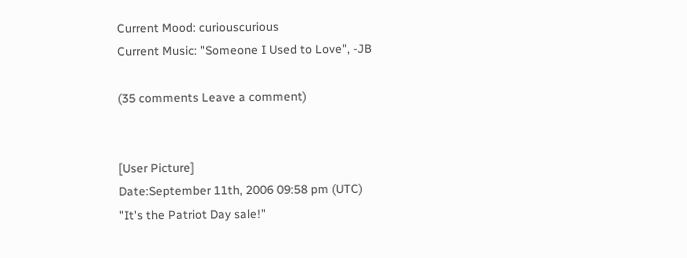Current Mood: curiouscurious
Current Music: "Someone I Used to Love", -JB

(35 comments Leave a comment)


[User Picture]
Date:September 11th, 2006 09:58 pm (UTC)
"It's the Patriot Day sale!"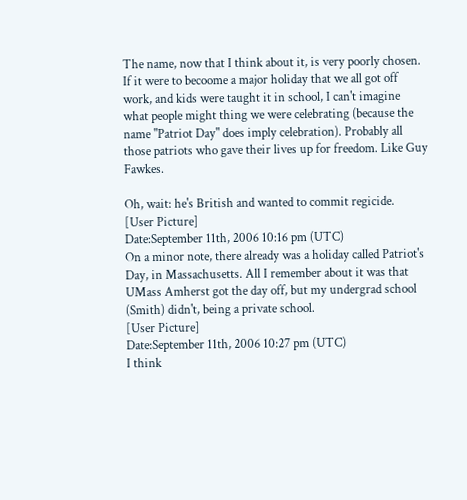The name, now that I think about it, is very poorly chosen. If it were to becoome a major holiday that we all got off work, and kids were taught it in school, I can't imagine what people might thing we were celebrating (because the name "Patriot Day" does imply celebration). Probably all those patriots who gave their lives up for freedom. Like Guy Fawkes.

Oh, wait: he's British and wanted to commit regicide.
[User Picture]
Date:September 11th, 2006 10:16 pm (UTC)
On a minor note, there already was a holiday called Patriot's Day, in Massachusetts. All I remember about it was that UMass Amherst got the day off, but my undergrad school (Smith) didn't, being a private school.
[User Picture]
Date:September 11th, 2006 10:27 pm (UTC)
I think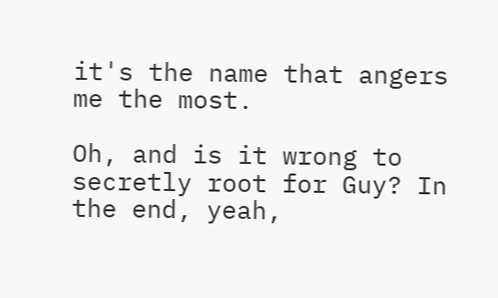it's the name that angers me the most.

Oh, and is it wrong to secretly root for Guy? In the end, yeah,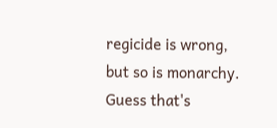regicide is wrong, but so is monarchy. Guess that's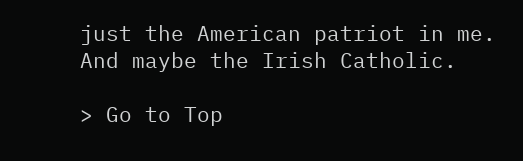just the American patriot in me. And maybe the Irish Catholic.

> Go to Top